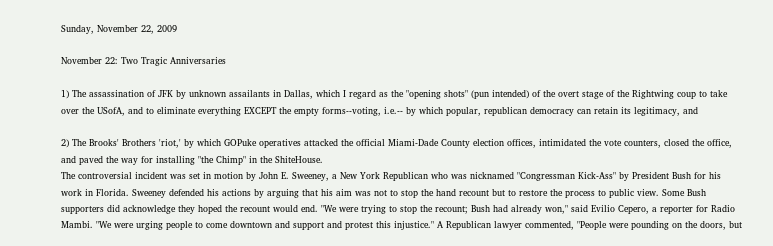Sunday, November 22, 2009

November 22: Two Tragic Anniversaries

1) The assassination of JFK by unknown assailants in Dallas, which I regard as the "opening shots" (pun intended) of the overt stage of the Rightwing coup to take over the USofA, and to eliminate everything EXCEPT the empty forms--voting, i.e.-- by which popular, republican democracy can retain its legitimacy, and

2) The Brooks' Brothers 'riot,' by which GOPuke operatives attacked the official Miami-Dade County election offices, intimidated the vote counters, closed the office, and paved the way for installing "the Chimp" in the ShiteHouse.
The controversial incident was set in motion by John E. Sweeney, a New York Republican who was nicknamed "Congressman Kick-Ass" by President Bush for his work in Florida. Sweeney defended his actions by arguing that his aim was not to stop the hand recount but to restore the process to public view. Some Bush supporters did acknowledge they hoped the recount would end. "We were trying to stop the recount; Bush had already won," said Evilio Cepero, a reporter for Radio Mambi. "We were urging people to come downtown and support and protest this injustice." A Republican lawyer commented, "People were pounding on the doors, but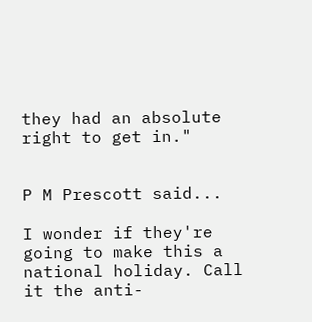they had an absolute right to get in."


P M Prescott said...

I wonder if they're going to make this a national holiday. Call it the anti-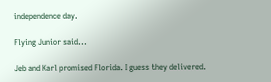independence day.

Flying Junior said...

Jeb and Karl promised Florida. I guess they delivered.